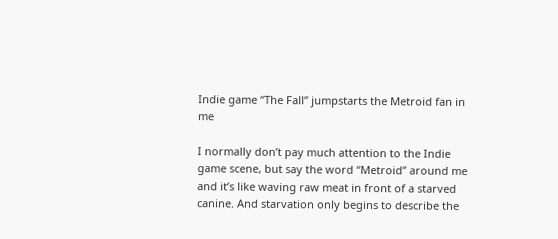Indie game “The Fall” jumpstarts the Metroid fan in me

I normally don’t pay much attention to the Indie game scene, but say the word “Metroid” around me and it’s like waving raw meat in front of a starved canine. And starvation only begins to describe the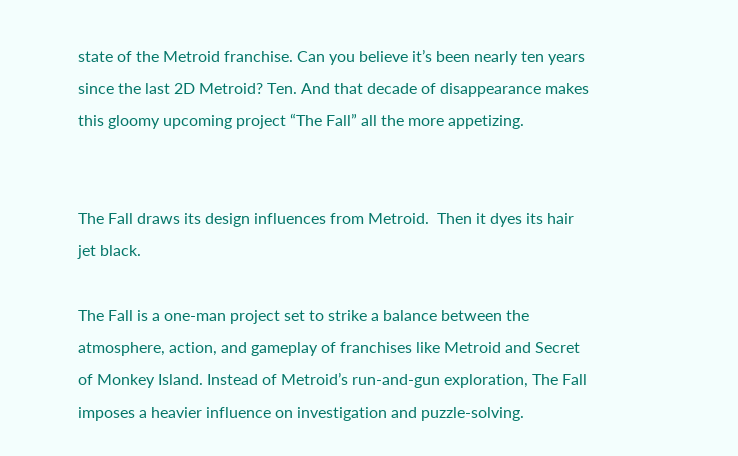state of the Metroid franchise. Can you believe it’s been nearly ten years since the last 2D Metroid? Ten. And that decade of disappearance makes this gloomy upcoming project “The Fall” all the more appetizing.


The Fall draws its design influences from Metroid.  Then it dyes its hair jet black.

The Fall is a one-man project set to strike a balance between the atmosphere, action, and gameplay of franchises like Metroid and Secret of Monkey Island. Instead of Metroid’s run-and-gun exploration, The Fall imposes a heavier influence on investigation and puzzle-solving.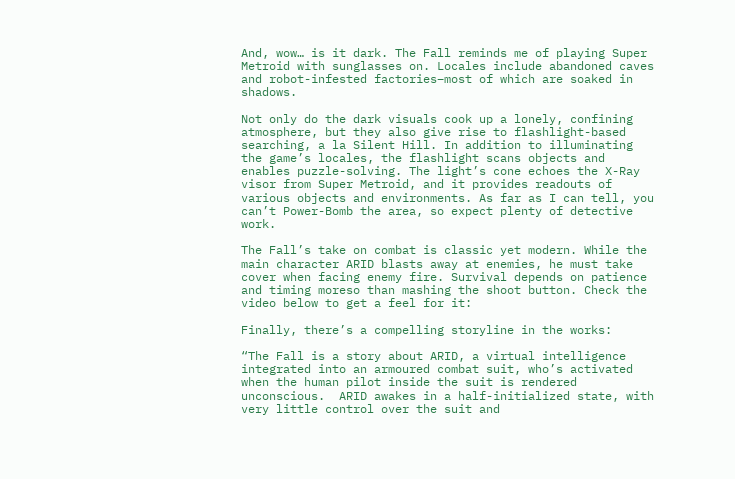And, wow… is it dark. The Fall reminds me of playing Super Metroid with sunglasses on. Locales include abandoned caves and robot-infested factories–most of which are soaked in shadows.

Not only do the dark visuals cook up a lonely, confining atmosphere, but they also give rise to flashlight-based searching, a la Silent Hill. In addition to illuminating the game’s locales, the flashlight scans objects and enables puzzle-solving. The light’s cone echoes the X-Ray visor from Super Metroid, and it provides readouts of various objects and environments. As far as I can tell, you can’t Power-Bomb the area, so expect plenty of detective work.

The Fall’s take on combat is classic yet modern. While the main character ARID blasts away at enemies, he must take cover when facing enemy fire. Survival depends on patience and timing moreso than mashing the shoot button. Check the video below to get a feel for it:

Finally, there’s a compelling storyline in the works:

“The Fall is a story about ARID, a virtual intelligence integrated into an armoured combat suit, who’s activated when the human pilot inside the suit is rendered unconscious.  ARID awakes in a half-initialized state, with very little control over the suit and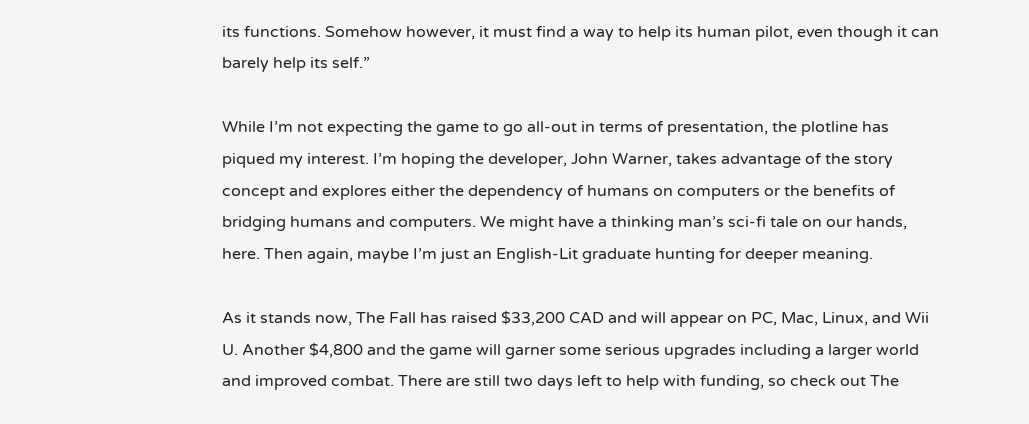its functions. Somehow however, it must find a way to help its human pilot, even though it can barely help its self.”

While I’m not expecting the game to go all-out in terms of presentation, the plotline has piqued my interest. I’m hoping the developer, John Warner, takes advantage of the story concept and explores either the dependency of humans on computers or the benefits of bridging humans and computers. We might have a thinking man’s sci-fi tale on our hands, here. Then again, maybe I’m just an English-Lit graduate hunting for deeper meaning.

As it stands now, The Fall has raised $33,200 CAD and will appear on PC, Mac, Linux, and Wii U. Another $4,800 and the game will garner some serious upgrades including a larger world and improved combat. There are still two days left to help with funding, so check out The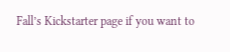Fall’s Kickstarter page if you want to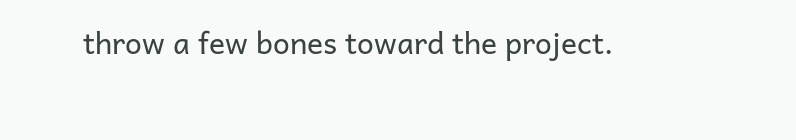throw a few bones toward the project.